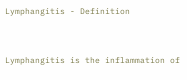Lymphangitis - Definition


Lymphangitis is the inflammation of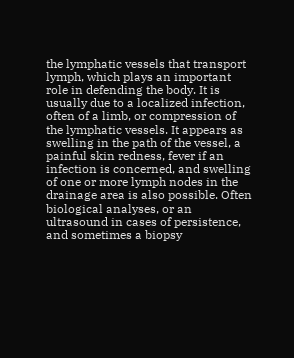the lymphatic vessels that transport lymph, which plays an important role in defending the body. It is usually due to a localized infection, often of a limb, or compression of the lymphatic vessels. It appears as swelling in the path of the vessel, a painful skin redness, fever if an infection is concerned, and swelling of one or more lymph nodes in the drainage area is also possible. Often biological analyses, or an ultrasound in cases of persistence, and sometimes a biopsy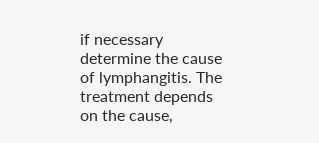if necessary determine the cause of lymphangitis. The treatment depends on the cause,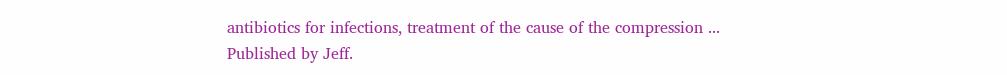antibiotics for infections, treatment of the cause of the compression ...
Published by Jeff.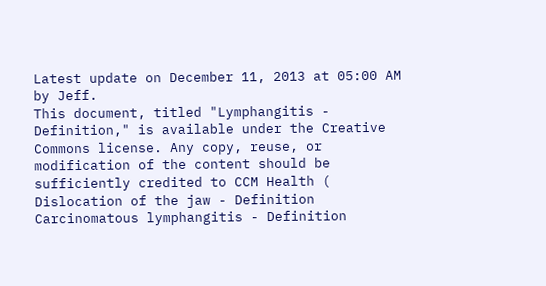Latest update on December 11, 2013 at 05:00 AM by Jeff.
This document, titled "Lymphangitis - Definition," is available under the Creative Commons license. Any copy, reuse, or modification of the content should be sufficiently credited to CCM Health (
Dislocation of the jaw - Definition
Carcinomatous lymphangitis - Definition